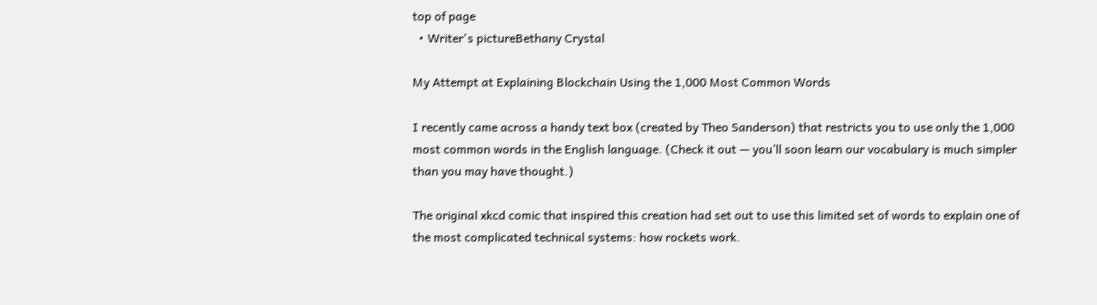top of page
  • Writer's pictureBethany Crystal

My Attempt at Explaining Blockchain Using the 1,000 Most Common Words

I recently came across a handy text box (created by Theo Sanderson) that restricts you to use only the 1,000 most common words in the English language. (Check it out — you’ll soon learn our vocabulary is much simpler than you may have thought.)

The original xkcd comic that inspired this creation had set out to use this limited set of words to explain one of the most complicated technical systems: how rockets work.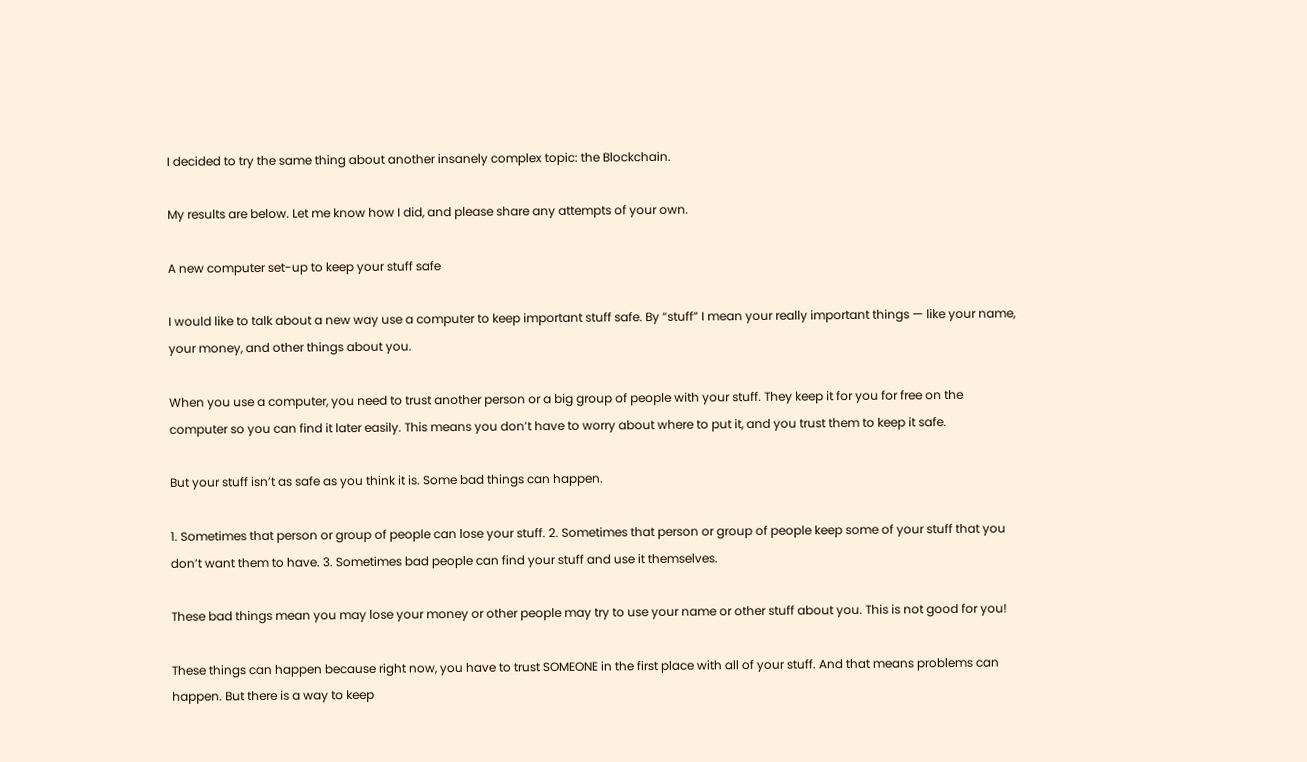I decided to try the same thing about another insanely complex topic: the Blockchain.

My results are below. Let me know how I did, and please share any attempts of your own.

A new computer set-up to keep your stuff safe

I would like to talk about a new way use a computer to keep important stuff safe. By “stuff” I mean your really important things — like your name, your money, and other things about you.

When you use a computer, you need to trust another person or a big group of people with your stuff. They keep it for you for free on the computer so you can find it later easily. This means you don’t have to worry about where to put it, and you trust them to keep it safe.

But your stuff isn’t as safe as you think it is. Some bad things can happen.

1. Sometimes that person or group of people can lose your stuff. 2. Sometimes that person or group of people keep some of your stuff that you don’t want them to have. 3. Sometimes bad people can find your stuff and use it themselves.

These bad things mean you may lose your money or other people may try to use your name or other stuff about you. This is not good for you!

These things can happen because right now, you have to trust SOMEONE in the first place with all of your stuff. And that means problems can happen. But there is a way to keep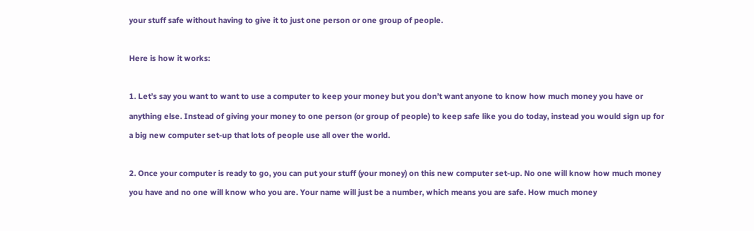your stuff safe without having to give it to just one person or one group of people.

Here is how it works:

1. Let’s say you want to want to use a computer to keep your money but you don’t want anyone to know how much money you have or anything else. Instead of giving your money to one person (or group of people) to keep safe like you do today, instead you would sign up for a big new computer set-up that lots of people use all over the world.

2. Once your computer is ready to go, you can put your stuff (your money) on this new computer set-up. No one will know how much money you have and no one will know who you are. Your name will just be a number, which means you are safe. How much money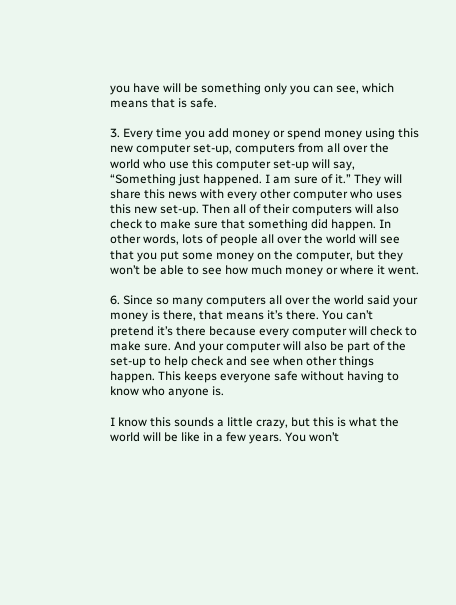you have will be something only you can see, which means that is safe.

3. Every time you add money or spend money using this new computer set-up, computers from all over the world who use this computer set-up will say, “Something just happened. I am sure of it.” They will share this news with every other computer who uses this new set-up. Then all of their computers will also check to make sure that something did happen. In other words, lots of people all over the world will see that you put some money on the computer, but they won’t be able to see how much money or where it went.

6. Since so many computers all over the world said your money is there, that means it’s there. You can’t pretend it’s there because every computer will check to make sure. And your computer will also be part of the set-up to help check and see when other things happen. This keeps everyone safe without having to know who anyone is.

I know this sounds a little crazy, but this is what the world will be like in a few years. You won’t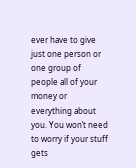ever have to give just one person or one group of people all of your money or everything about you. You won’t need to worry if your stuff gets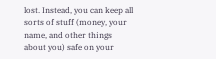lost. Instead, you can keep all sorts of stuff (money, your name, and other things about you) safe on your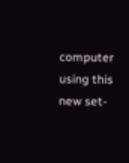computer using this new set-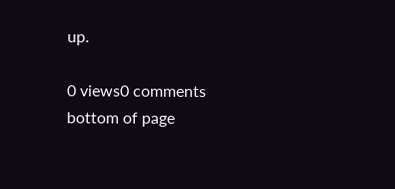up.

0 views0 comments
bottom of page